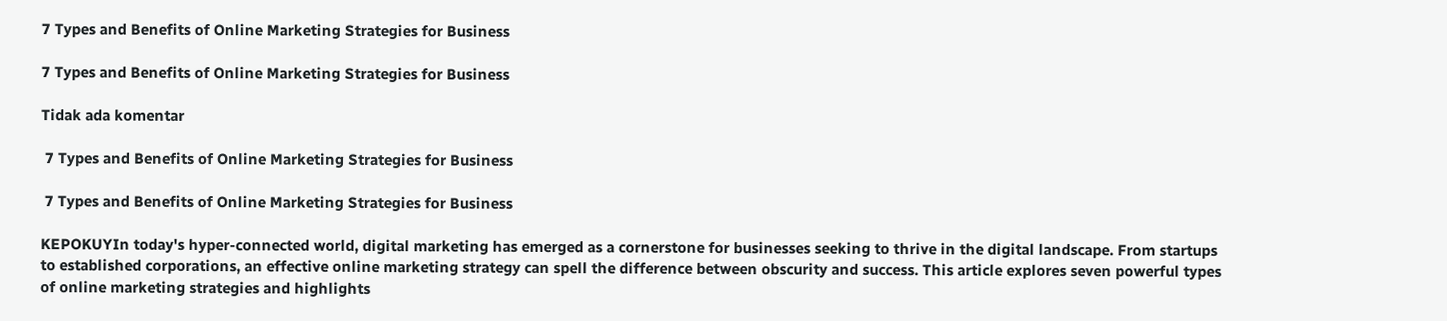7 Types and Benefits of Online Marketing Strategies for Business

7 Types and Benefits of Online Marketing Strategies for Business

Tidak ada komentar

 7 Types and Benefits of Online Marketing Strategies for Business

 7 Types and Benefits of Online Marketing Strategies for Business

KEPOKUYIn today's hyper-connected world, digital marketing has emerged as a cornerstone for businesses seeking to thrive in the digital landscape. From startups to established corporations, an effective online marketing strategy can spell the difference between obscurity and success. This article explores seven powerful types of online marketing strategies and highlights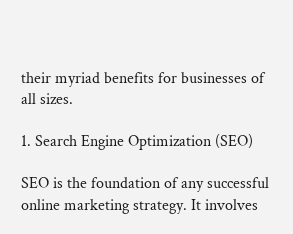their myriad benefits for businesses of all sizes.

1. Search Engine Optimization (SEO)

SEO is the foundation of any successful online marketing strategy. It involves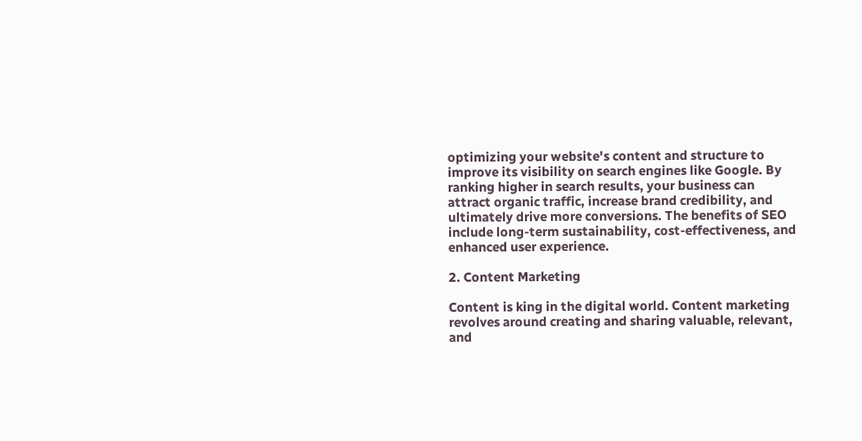optimizing your website's content and structure to improve its visibility on search engines like Google. By ranking higher in search results, your business can attract organic traffic, increase brand credibility, and ultimately drive more conversions. The benefits of SEO include long-term sustainability, cost-effectiveness, and enhanced user experience.

2. Content Marketing

Content is king in the digital world. Content marketing revolves around creating and sharing valuable, relevant, and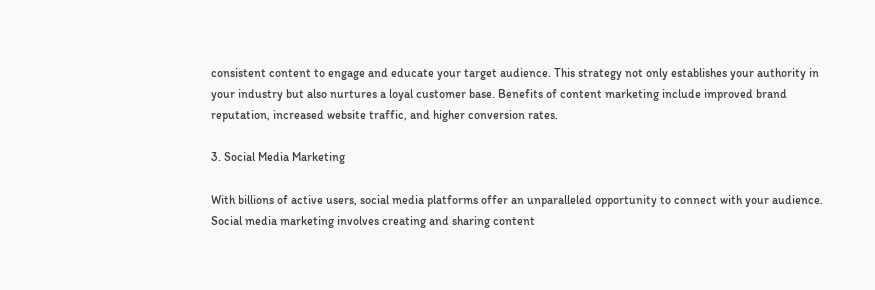consistent content to engage and educate your target audience. This strategy not only establishes your authority in your industry but also nurtures a loyal customer base. Benefits of content marketing include improved brand reputation, increased website traffic, and higher conversion rates.

3. Social Media Marketing

With billions of active users, social media platforms offer an unparalleled opportunity to connect with your audience. Social media marketing involves creating and sharing content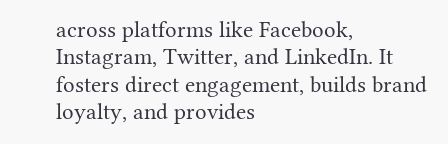across platforms like Facebook, Instagram, Twitter, and LinkedIn. It fosters direct engagement, builds brand loyalty, and provides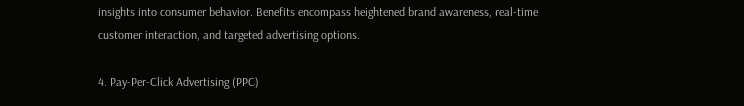insights into consumer behavior. Benefits encompass heightened brand awareness, real-time customer interaction, and targeted advertising options.

4. Pay-Per-Click Advertising (PPC)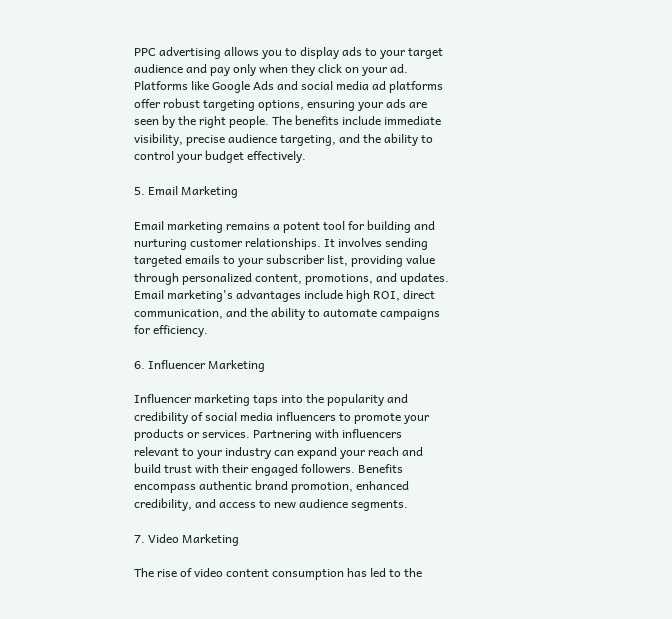PPC advertising allows you to display ads to your target audience and pay only when they click on your ad. Platforms like Google Ads and social media ad platforms offer robust targeting options, ensuring your ads are seen by the right people. The benefits include immediate visibility, precise audience targeting, and the ability to control your budget effectively.

5. Email Marketing

Email marketing remains a potent tool for building and nurturing customer relationships. It involves sending targeted emails to your subscriber list, providing value through personalized content, promotions, and updates. Email marketing's advantages include high ROI, direct communication, and the ability to automate campaigns for efficiency.

6. Influencer Marketing

Influencer marketing taps into the popularity and credibility of social media influencers to promote your products or services. Partnering with influencers relevant to your industry can expand your reach and build trust with their engaged followers. Benefits encompass authentic brand promotion, enhanced credibility, and access to new audience segments.

7. Video Marketing

The rise of video content consumption has led to the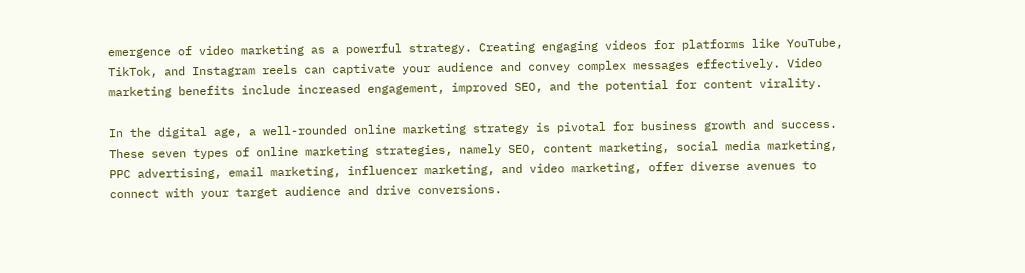emergence of video marketing as a powerful strategy. Creating engaging videos for platforms like YouTube, TikTok, and Instagram reels can captivate your audience and convey complex messages effectively. Video marketing benefits include increased engagement, improved SEO, and the potential for content virality.

In the digital age, a well-rounded online marketing strategy is pivotal for business growth and success. These seven types of online marketing strategies, namely SEO, content marketing, social media marketing, PPC advertising, email marketing, influencer marketing, and video marketing, offer diverse avenues to connect with your target audience and drive conversions.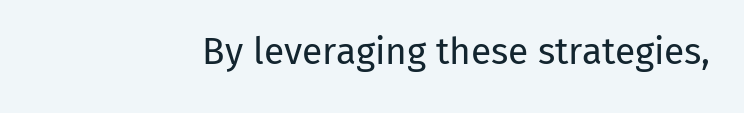By leveraging these strategies,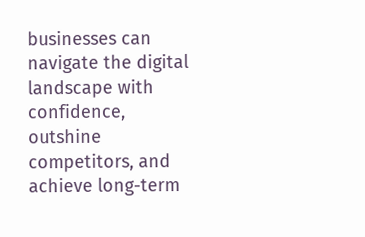businesses can navigate the digital landscape with confidence, outshine competitors, and achieve long-term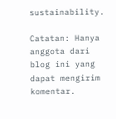sustainability.

Catatan: Hanya anggota dari blog ini yang dapat mengirim komentar.